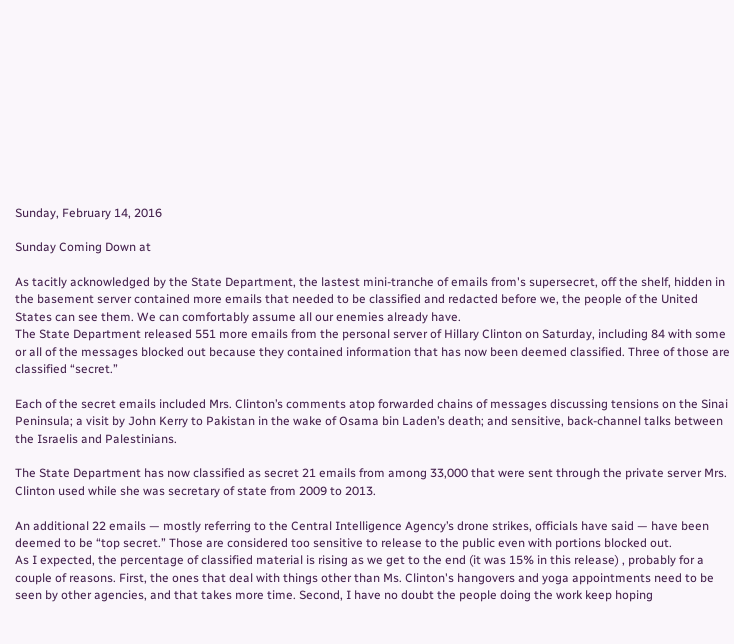Sunday, February 14, 2016

Sunday Coming Down at

As tacitly acknowledged by the State Department, the lastest mini-tranche of emails from's supersecret, off the shelf, hidden in the basement server contained more emails that needed to be classified and redacted before we, the people of the United States can see them. We can comfortably assume all our enemies already have.
The State Department released 551 more emails from the personal server of Hillary Clinton on Saturday, including 84 with some or all of the messages blocked out because they contained information that has now been deemed classified. Three of those are classified “secret.”

Each of the secret emails included Mrs. Clinton’s comments atop forwarded chains of messages discussing tensions on the Sinai Peninsula; a visit by John Kerry to Pakistan in the wake of Osama bin Laden’s death; and sensitive, back-channel talks between the Israelis and Palestinians.

The State Department has now classified as secret 21 emails from among 33,000 that were sent through the private server Mrs. Clinton used while she was secretary of state from 2009 to 2013.

An additional 22 emails — mostly referring to the Central Intelligence Agency’s drone strikes, officials have said — have been deemed to be “top secret.” Those are considered too sensitive to release to the public even with portions blocked out.
As I expected, the percentage of classified material is rising as we get to the end (it was 15% in this release) , probably for a couple of reasons. First, the ones that deal with things other than Ms. Clinton's hangovers and yoga appointments need to be seen by other agencies, and that takes more time. Second, I have no doubt the people doing the work keep hoping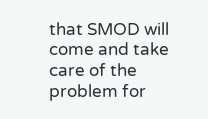that SMOD will come and take care of the problem for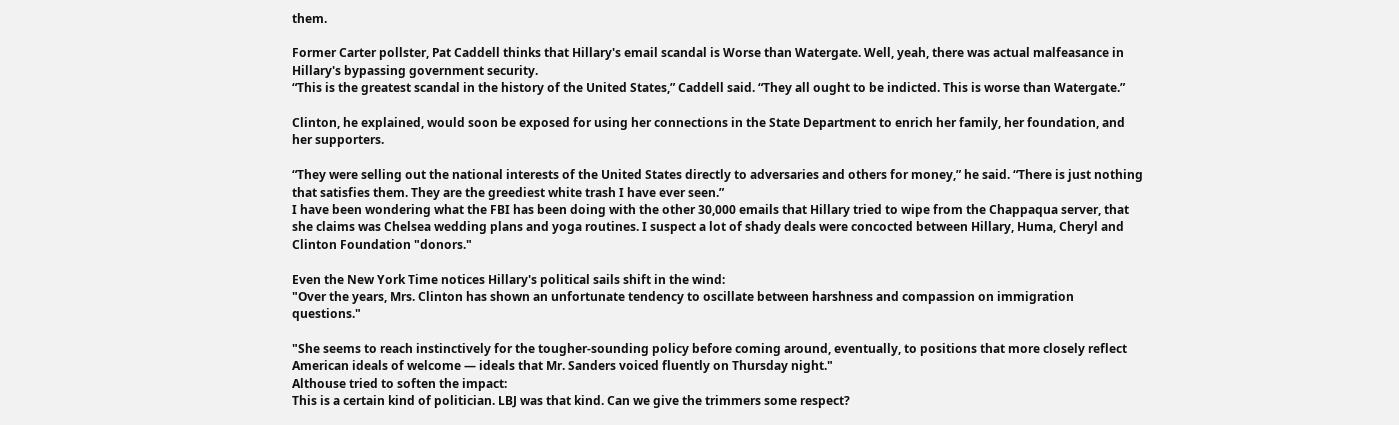them.

Former Carter pollster, Pat Caddell thinks that Hillary's email scandal is Worse than Watergate. Well, yeah, there was actual malfeasance in Hillary's bypassing government security.
“This is the greatest scandal in the history of the United States,” Caddell said. “They all ought to be indicted. This is worse than Watergate.”

Clinton, he explained, would soon be exposed for using her connections in the State Department to enrich her family, her foundation, and her supporters.

“They were selling out the national interests of the United States directly to adversaries and others for money,” he said. “There is just nothing that satisfies them. They are the greediest white trash I have ever seen.”
I have been wondering what the FBI has been doing with the other 30,000 emails that Hillary tried to wipe from the Chappaqua server, that she claims was Chelsea wedding plans and yoga routines. I suspect a lot of shady deals were concocted between Hillary, Huma, Cheryl and Clinton Foundation "donors."

Even the New York Time notices Hillary's political sails shift in the wind:
"Over the years, Mrs. Clinton has shown an unfortunate tendency to oscillate between harshness and compassion on immigration questions."

"She seems to reach instinctively for the tougher-sounding policy before coming around, eventually, to positions that more closely reflect American ideals of welcome — ideals that Mr. Sanders voiced fluently on Thursday night."
Althouse tried to soften the impact:
This is a certain kind of politician. LBJ was that kind. Can we give the trimmers some respect?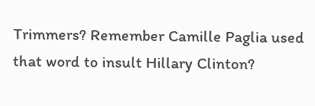Trimmers? Remember Camille Paglia used that word to insult Hillary Clinton?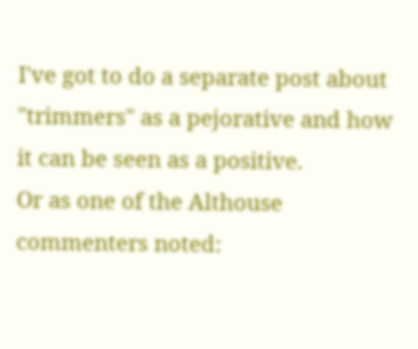I've got to do a separate post about "trimmers" as a pejorative and how it can be seen as a positive.
Or as one of the Althouse commenters noted: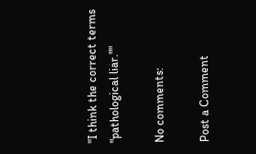"I think the correct terms "pathological liar.""

No comments:

Post a Comment